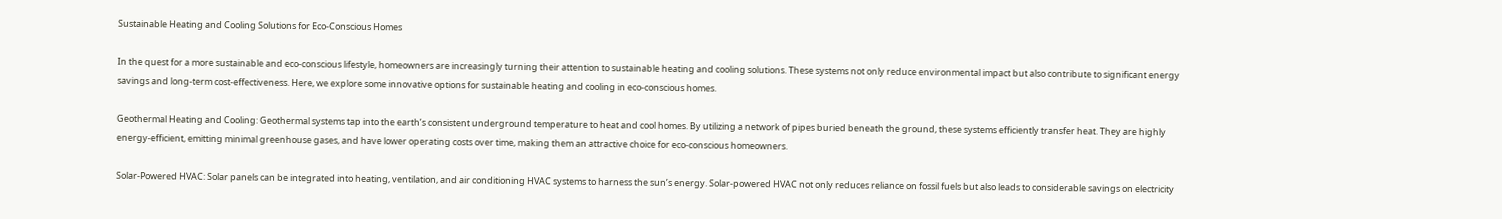Sustainable Heating and Cooling Solutions for Eco-Conscious Homes

In the quest for a more sustainable and eco-conscious lifestyle, homeowners are increasingly turning their attention to sustainable heating and cooling solutions. These systems not only reduce environmental impact but also contribute to significant energy savings and long-term cost-effectiveness. Here, we explore some innovative options for sustainable heating and cooling in eco-conscious homes.

Geothermal Heating and Cooling: Geothermal systems tap into the earth’s consistent underground temperature to heat and cool homes. By utilizing a network of pipes buried beneath the ground, these systems efficiently transfer heat. They are highly energy-efficient, emitting minimal greenhouse gases, and have lower operating costs over time, making them an attractive choice for eco-conscious homeowners.

Solar-Powered HVAC: Solar panels can be integrated into heating, ventilation, and air conditioning HVAC systems to harness the sun’s energy. Solar-powered HVAC not only reduces reliance on fossil fuels but also leads to considerable savings on electricity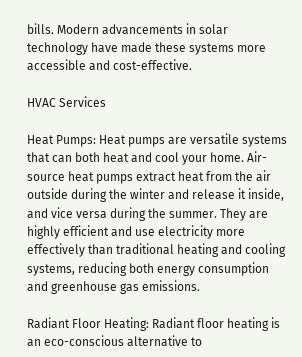bills. Modern advancements in solar technology have made these systems more accessible and cost-effective.

HVAC Services

Heat Pumps: Heat pumps are versatile systems that can both heat and cool your home. Air-source heat pumps extract heat from the air outside during the winter and release it inside, and vice versa during the summer. They are highly efficient and use electricity more effectively than traditional heating and cooling systems, reducing both energy consumption and greenhouse gas emissions.

Radiant Floor Heating: Radiant floor heating is an eco-conscious alternative to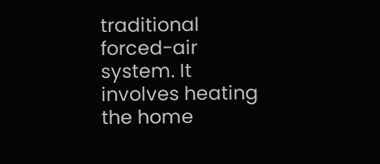traditional forced-air system. It involves heating the home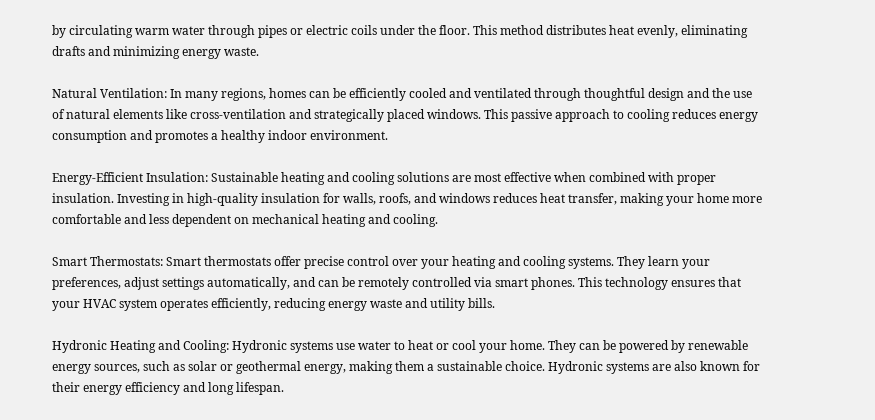by circulating warm water through pipes or electric coils under the floor. This method distributes heat evenly, eliminating drafts and minimizing energy waste.

Natural Ventilation: In many regions, homes can be efficiently cooled and ventilated through thoughtful design and the use of natural elements like cross-ventilation and strategically placed windows. This passive approach to cooling reduces energy consumption and promotes a healthy indoor environment.

Energy-Efficient Insulation: Sustainable heating and cooling solutions are most effective when combined with proper insulation. Investing in high-quality insulation for walls, roofs, and windows reduces heat transfer, making your home more comfortable and less dependent on mechanical heating and cooling.

Smart Thermostats: Smart thermostats offer precise control over your heating and cooling systems. They learn your preferences, adjust settings automatically, and can be remotely controlled via smart phones. This technology ensures that your HVAC system operates efficiently, reducing energy waste and utility bills.

Hydronic Heating and Cooling: Hydronic systems use water to heat or cool your home. They can be powered by renewable energy sources, such as solar or geothermal energy, making them a sustainable choice. Hydronic systems are also known for their energy efficiency and long lifespan.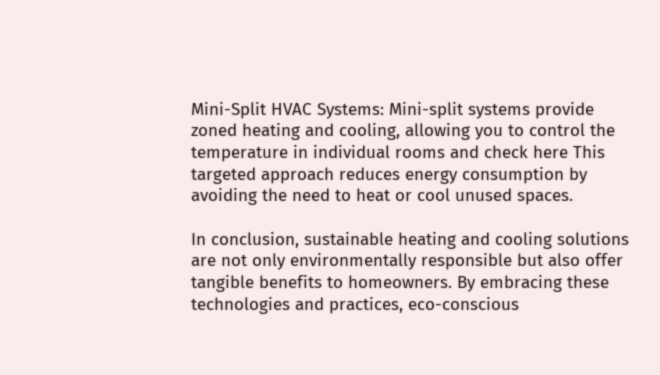Mini-Split HVAC Systems: Mini-split systems provide zoned heating and cooling, allowing you to control the temperature in individual rooms and check here This targeted approach reduces energy consumption by avoiding the need to heat or cool unused spaces.

In conclusion, sustainable heating and cooling solutions are not only environmentally responsible but also offer tangible benefits to homeowners. By embracing these technologies and practices, eco-conscious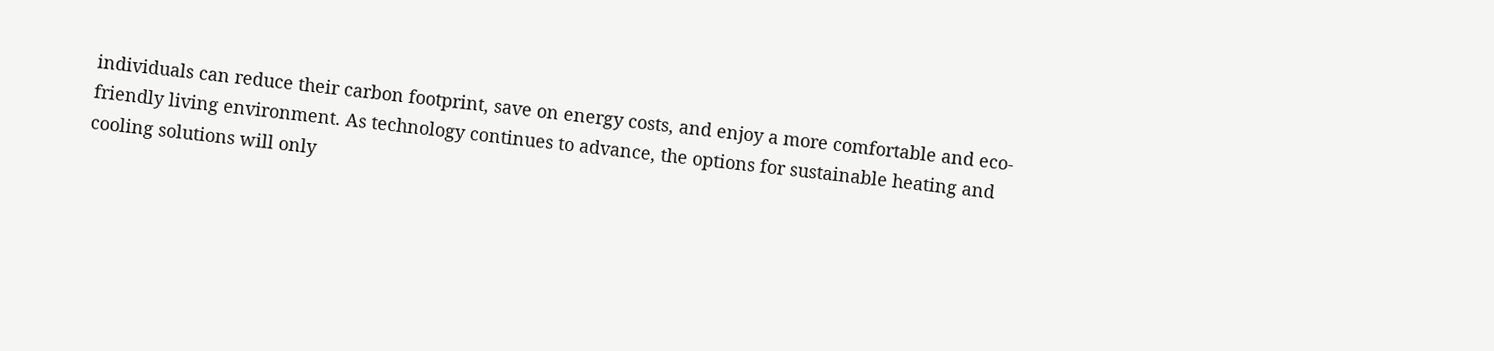individuals can reduce their carbon footprint, save on energy costs, and enjoy a more comfortable and eco-friendly living environment. As technology continues to advance, the options for sustainable heating and cooling solutions will only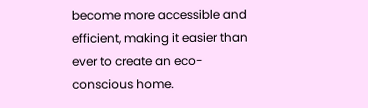become more accessible and efficient, making it easier than ever to create an eco-conscious home.